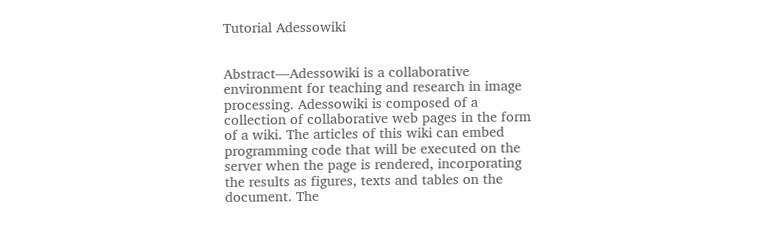Tutorial Adessowiki


Abstract—Adessowiki is a collaborative environment for teaching and research in image processing. Adessowiki is composed of a collection of collaborative web pages in the form of a wiki. The articles of this wiki can embed programming code that will be executed on the server when the page is rendered, incorporating the results as figures, texts and tables on the document. The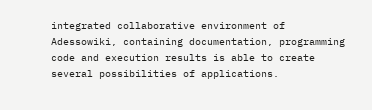integrated collaborative environment of Adessowiki, containing documentation, programming code and execution results is able to create several possibilities of applications.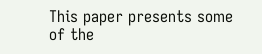This paper presents some of the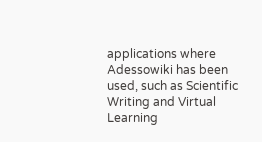applications where Adessowiki has been used, such as Scientific Writing and Virtual Learning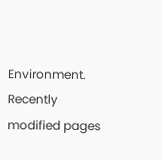Environment.
Recently modified pages